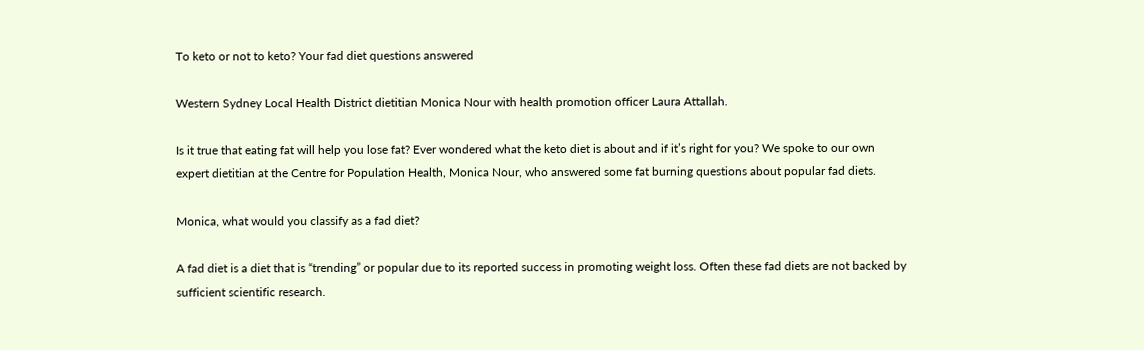To keto or not to keto? Your fad diet questions answered

Western Sydney Local Health District dietitian Monica Nour with health promotion officer Laura Attallah.

Is it true that eating fat will help you lose fat? Ever wondered what the keto diet is about and if it’s right for you? We spoke to our own expert dietitian at the Centre for Population Health, Monica Nour, who answered some fat burning questions about popular fad diets.

Monica, what would you classify as a fad diet?

A fad diet is a diet that is “trending” or popular due to its reported success in promoting weight loss. Often these fad diets are not backed by sufficient scientific research.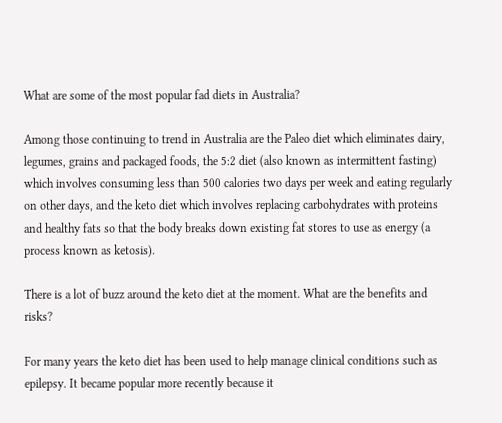What are some of the most popular fad diets in Australia?

Among those continuing to trend in Australia are the Paleo diet which eliminates dairy, legumes, grains and packaged foods, the 5:2 diet (also known as intermittent fasting) which involves consuming less than 500 calories two days per week and eating regularly on other days, and the keto diet which involves replacing carbohydrates with proteins and healthy fats so that the body breaks down existing fat stores to use as energy (a process known as ketosis).

There is a lot of buzz around the keto diet at the moment. What are the benefits and risks?

For many years the keto diet has been used to help manage clinical conditions such as epilepsy. It became popular more recently because it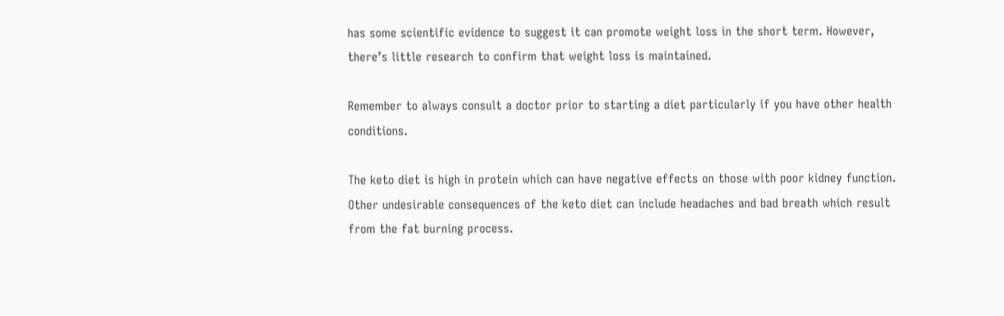has some scientific evidence to suggest it can promote weight loss in the short term. However, there’s little research to confirm that weight loss is maintained.

Remember to always consult a doctor prior to starting a diet particularly if you have other health conditions.

The keto diet is high in protein which can have negative effects on those with poor kidney function. Other undesirable consequences of the keto diet can include headaches and bad breath which result from the fat burning process.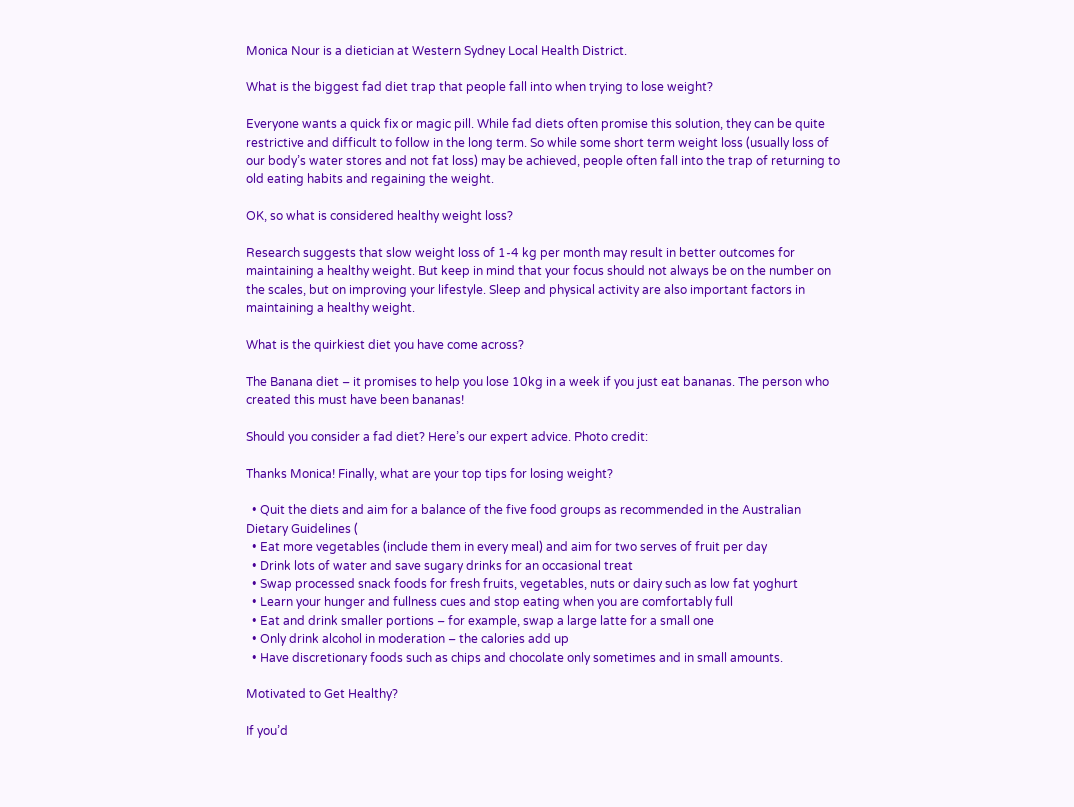Monica Nour is a dietician at Western Sydney Local Health District.

What is the biggest fad diet trap that people fall into when trying to lose weight?

Everyone wants a quick fix or magic pill. While fad diets often promise this solution, they can be quite restrictive and difficult to follow in the long term. So while some short term weight loss (usually loss of our body’s water stores and not fat loss) may be achieved, people often fall into the trap of returning to old eating habits and regaining the weight.

OK, so what is considered healthy weight loss?

Research suggests that slow weight loss of 1-4 kg per month may result in better outcomes for maintaining a healthy weight. But keep in mind that your focus should not always be on the number on the scales, but on improving your lifestyle. Sleep and physical activity are also important factors in maintaining a healthy weight.

What is the quirkiest diet you have come across?

The Banana diet – it promises to help you lose 10kg in a week if you just eat bananas. The person who created this must have been bananas!

Should you consider a fad diet? Here’s our expert advice. Photo credit:

Thanks Monica! Finally, what are your top tips for losing weight?

  • Quit the diets and aim for a balance of the five food groups as recommended in the Australian Dietary Guidelines (
  • Eat more vegetables (include them in every meal) and aim for two serves of fruit per day
  • Drink lots of water and save sugary drinks for an occasional treat
  • Swap processed snack foods for fresh fruits, vegetables, nuts or dairy such as low fat yoghurt
  • Learn your hunger and fullness cues and stop eating when you are comfortably full
  • Eat and drink smaller portions – for example, swap a large latte for a small one
  • Only drink alcohol in moderation – the calories add up
  • Have discretionary foods such as chips and chocolate only sometimes and in small amounts.

Motivated to Get Healthy?

If you’d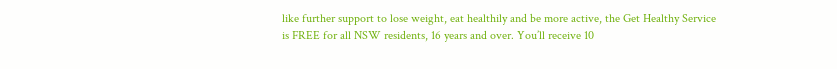like further support to lose weight, eat healthily and be more active, the Get Healthy Service is FREE for all NSW residents, 16 years and over. You’ll receive 10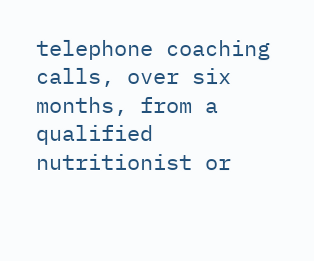telephone coaching calls, over six months, from a qualified nutritionist or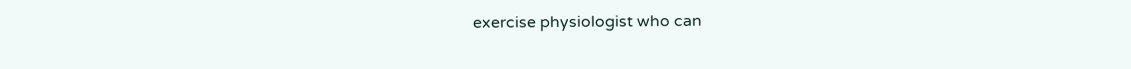exercise physiologist who can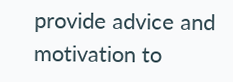provide advice and motivation to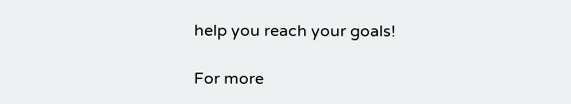help you reach your goals!

For more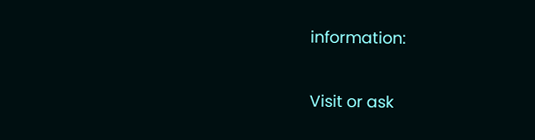information:

Visit or ask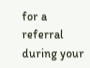for a referral during your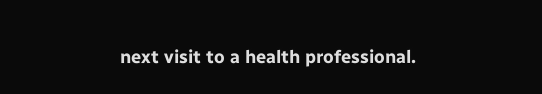next visit to a health professional.